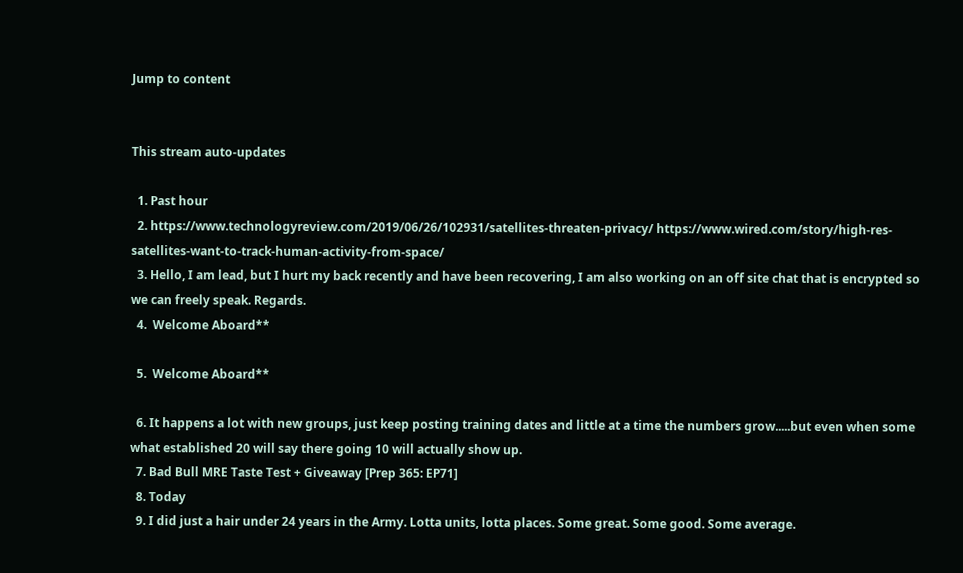Jump to content


This stream auto-updates

  1. Past hour
  2. https://www.technologyreview.com/2019/06/26/102931/satellites-threaten-privacy/ https://www.wired.com/story/high-res-satellites-want-to-track-human-activity-from-space/
  3. Hello, I am lead, but I hurt my back recently and have been recovering, I am also working on an off site chat that is encrypted so we can freely speak. Regards.
  4.  Welcome Aboard**

  5.  Welcome Aboard**

  6. It happens a lot with new groups, just keep posting training dates and little at a time the numbers grow.....but even when some what established 20 will say there going 10 will actually show up.
  7. Bad Bull MRE Taste Test + Giveaway [Prep 365: EP71]
  8. Today
  9. I did just a hair under 24 years in the Army. Lotta units, lotta places. Some great. Some good. Some average.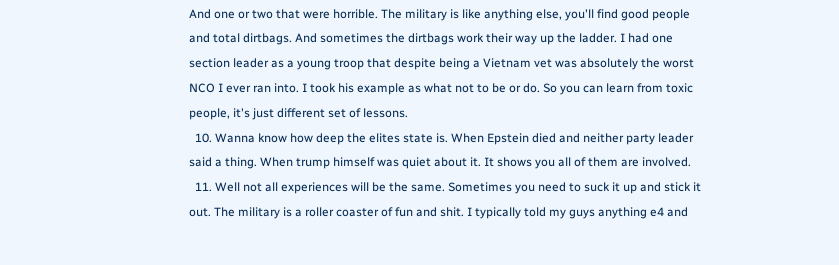And one or two that were horrible. The military is like anything else, you'll find good people and total dirtbags. And sometimes the dirtbags work their way up the ladder. I had one section leader as a young troop that despite being a Vietnam vet was absolutely the worst NCO I ever ran into. I took his example as what not to be or do. So you can learn from toxic people, it's just different set of lessons.
  10. Wanna know how deep the elites state is. When Epstein died and neither party leader said a thing. When trump himself was quiet about it. It shows you all of them are involved.
  11. Well not all experiences will be the same. Sometimes you need to suck it up and stick it out. The military is a roller coaster of fun and shit. I typically told my guys anything e4 and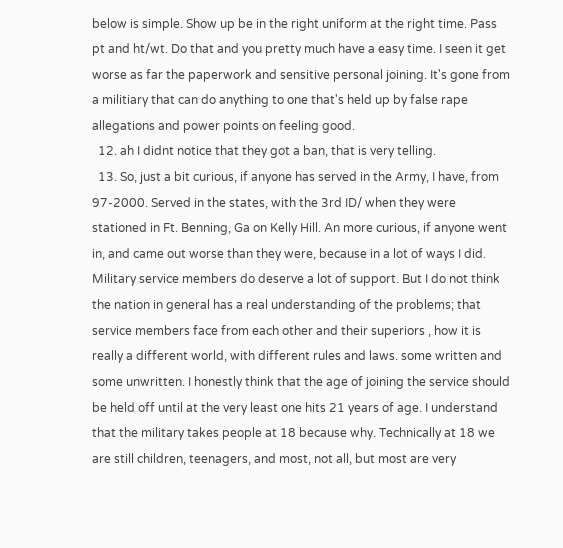below is simple. Show up be in the right uniform at the right time. Pass pt and ht/wt. Do that and you pretty much have a easy time. I seen it get worse as far the paperwork and sensitive personal joining. It's gone from a militiary that can do anything to one that's held up by false rape allegations and power points on feeling good.
  12. ah I didnt notice that they got a ban, that is very telling.
  13. So, just a bit curious, if anyone has served in the Army, I have, from 97-2000. Served in the states, with the 3rd ID/ when they were stationed in Ft. Benning, Ga on Kelly Hill. An more curious, if anyone went in, and came out worse than they were, because in a lot of ways I did. Military service members do deserve a lot of support. But I do not think the nation in general has a real understanding of the problems; that service members face from each other and their superiors , how it is really a different world, with different rules and laws. some written and some unwritten. I honestly think that the age of joining the service should be held off until at the very least one hits 21 years of age. I understand that the military takes people at 18 because why. Technically at 18 we are still children, teenagers, and most, not all, but most are very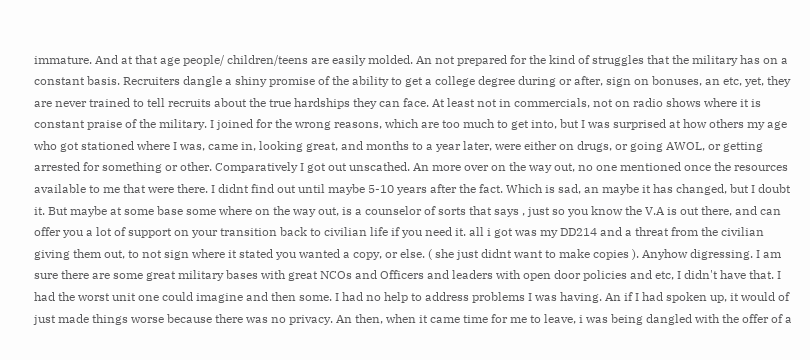immature. And at that age people/ children/teens are easily molded. An not prepared for the kind of struggles that the military has on a constant basis. Recruiters dangle a shiny promise of the ability to get a college degree during or after, sign on bonuses, an etc, yet, they are never trained to tell recruits about the true hardships they can face. At least not in commercials, not on radio shows where it is constant praise of the military. I joined for the wrong reasons, which are too much to get into, but I was surprised at how others my age who got stationed where I was, came in, looking great, and months to a year later, were either on drugs, or going AWOL, or getting arrested for something or other. Comparatively I got out unscathed. An more over on the way out, no one mentioned once the resources available to me that were there. I didnt find out until maybe 5-10 years after the fact. Which is sad, an maybe it has changed, but I doubt it. But maybe at some base some where on the way out, is a counselor of sorts that says , just so you know the V.A is out there, and can offer you a lot of support on your transition back to civilian life if you need it. all i got was my DD214 and a threat from the civilian giving them out, to not sign where it stated you wanted a copy, or else. ( she just didnt want to make copies ). Anyhow digressing. I am sure there are some great military bases with great NCOs and Officers and leaders with open door policies and etc, I didn't have that. I had the worst unit one could imagine and then some. I had no help to address problems I was having. An if I had spoken up, it would of just made things worse because there was no privacy. An then, when it came time for me to leave, i was being dangled with the offer of a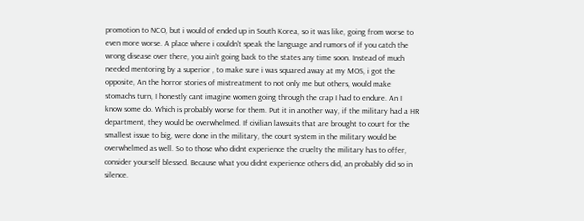promotion to NCO, but i would of ended up in South Korea, so it was like, going from worse to even more worse. A place where i couldn't speak the language and rumors of if you catch the wrong disease over there, you ain't going back to the states any time soon. Instead of much needed mentoring by a superior , to make sure i was squared away at my MOS, i got the opposite, An the horror stories of mistreatment to not only me but others, would make stomachs turn, I honestly cant imagine women going through the crap I had to endure. An I know some do. Which is probably worse for them. Put it in another way, if the military had a HR department, they would be overwhelmed. If civilian lawsuits that are brought to court for the smallest issue to big, were done in the military, the court system in the military would be overwhelmed as well. So to those who didnt experience the cruelty the military has to offer, consider yourself blessed. Because what you didnt experience others did, an probably did so in silence.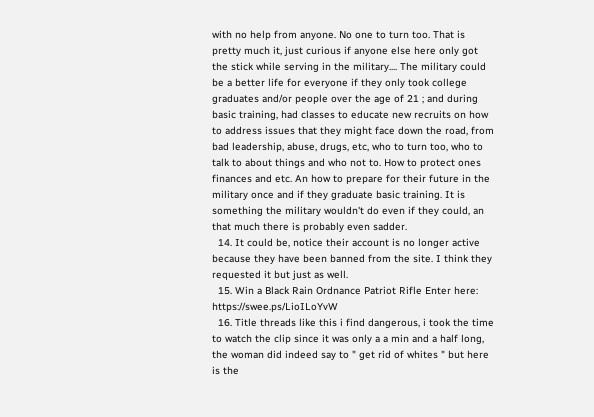with no help from anyone. No one to turn too. That is pretty much it, just curious if anyone else here only got the stick while serving in the military.... The military could be a better life for everyone if they only took college graduates and/or people over the age of 21 ; and during basic training, had classes to educate new recruits on how to address issues that they might face down the road, from bad leadership, abuse, drugs, etc, who to turn too, who to talk to about things and who not to. How to protect ones finances and etc. An how to prepare for their future in the military once and if they graduate basic training. It is something the military wouldn't do even if they could, an that much there is probably even sadder.
  14. It could be, notice their account is no longer active because they have been banned from the site. I think they requested it but just as well.
  15. Win a Black Rain Ordnance Patriot Rifle Enter here: https://swee.ps/LioILoYvW
  16. Title threads like this i find dangerous, i took the time to watch the clip since it was only a a min and a half long, the woman did indeed say to " get rid of whites " but here is the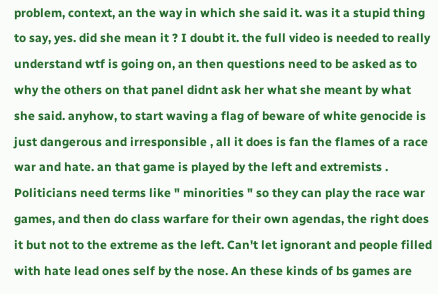problem, context, an the way in which she said it. was it a stupid thing to say, yes. did she mean it ? I doubt it. the full video is needed to really understand wtf is going on, an then questions need to be asked as to why the others on that panel didnt ask her what she meant by what she said. anyhow, to start waving a flag of beware of white genocide is just dangerous and irresponsible , all it does is fan the flames of a race war and hate. an that game is played by the left and extremists . Politicians need terms like " minorities " so they can play the race war games, and then do class warfare for their own agendas, the right does it but not to the extreme as the left. Can't let ignorant and people filled with hate lead ones self by the nose. An these kinds of bs games are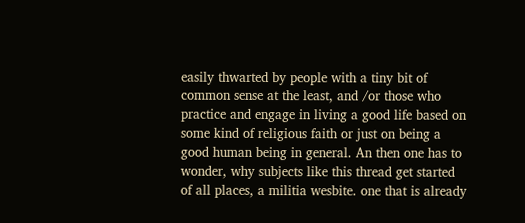easily thwarted by people with a tiny bit of common sense at the least, and /or those who practice and engage in living a good life based on some kind of religious faith or just on being a good human being in general. An then one has to wonder, why subjects like this thread get started of all places, a militia wesbite. one that is already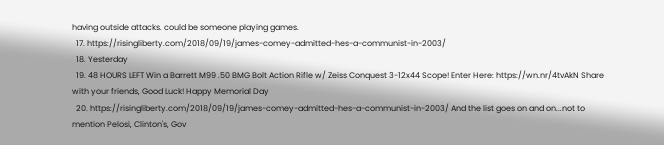having outside attacks. could be someone playing games.
  17. https://risingliberty.com/2018/09/19/james-comey-admitted-hes-a-communist-in-2003/
  18. Yesterday
  19. 48 HOURS LEFT Win a Barrett M99 .50 BMG Bolt Action Rifle w/ Zeiss Conquest 3-12x44 Scope! Enter Here: https://wn.nr/4tvAkN Share with your friends, Good Luck! Happy Memorial Day
  20. https://risingliberty.com/2018/09/19/james-comey-admitted-hes-a-communist-in-2003/ And the list goes on and on...not to mention Pelosi, Clinton's, Gov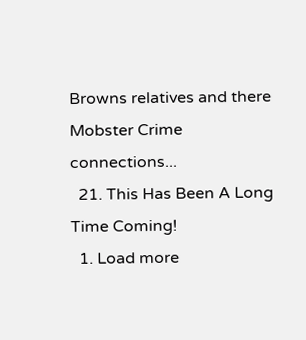Browns relatives and there Mobster Crime connections...
  21. This Has Been A Long Time Coming!
  1. Load more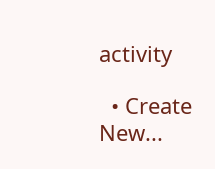activity

  • Create New...